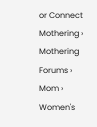or Connect
Mothering › Mothering Forums › Mom › Women's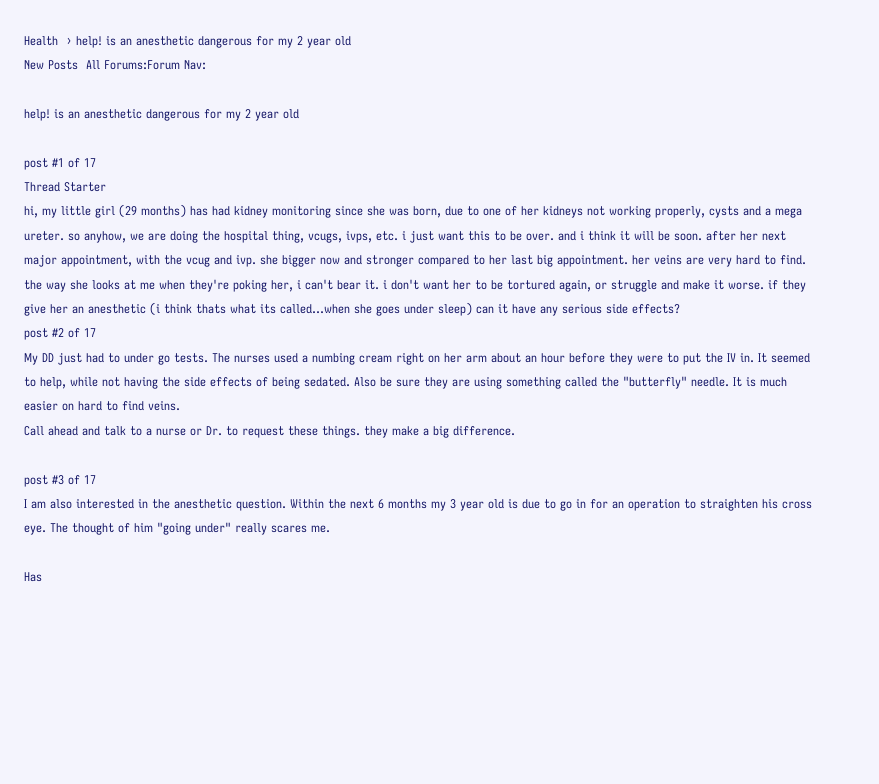Health  › help! is an anesthetic dangerous for my 2 year old
New Posts  All Forums:Forum Nav:

help! is an anesthetic dangerous for my 2 year old

post #1 of 17
Thread Starter
hi, my little girl (29 months) has had kidney monitoring since she was born, due to one of her kidneys not working properly, cysts and a mega ureter. so anyhow, we are doing the hospital thing, vcugs, ivps, etc. i just want this to be over. and i think it will be soon. after her next major appointment, with the vcug and ivp. she bigger now and stronger compared to her last big appointment. her veins are very hard to find. the way she looks at me when they're poking her, i can't bear it. i don't want her to be tortured again, or struggle and make it worse. if they give her an anesthetic (i think thats what its called...when she goes under sleep) can it have any serious side effects?
post #2 of 17
My DD just had to under go tests. The nurses used a numbing cream right on her arm about an hour before they were to put the IV in. It seemed to help, while not having the side effects of being sedated. Also be sure they are using something called the "butterfly" needle. It is much easier on hard to find veins.
Call ahead and talk to a nurse or Dr. to request these things. they make a big difference.

post #3 of 17
I am also interested in the anesthetic question. Within the next 6 months my 3 year old is due to go in for an operation to straighten his cross eye. The thought of him "going under" really scares me.

Has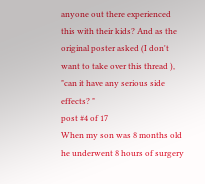anyone out there experienced this with their kids? And as the original poster asked (I don't want to take over this thread ), "can it have any serious side effects? "
post #4 of 17
When my son was 8 months old he underwent 8 hours of surgery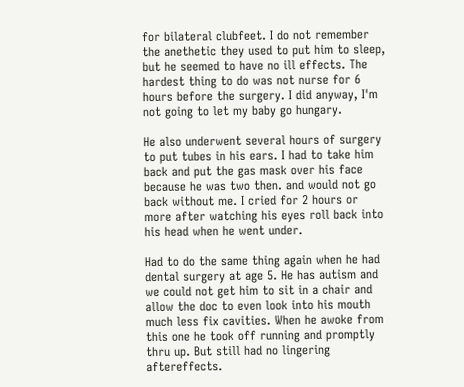for bilateral clubfeet. I do not remember the anethetic they used to put him to sleep, but he seemed to have no ill effects. The hardest thing to do was not nurse for 6 hours before the surgery. I did anyway, I'm not going to let my baby go hungary.

He also underwent several hours of surgery to put tubes in his ears. I had to take him back and put the gas mask over his face because he was two then. and would not go back without me. I cried for 2 hours or more after watching his eyes roll back into his head when he went under.

Had to do the same thing again when he had dental surgery at age 5. He has autism and we could not get him to sit in a chair and allow the doc to even look into his mouth much less fix cavities. When he awoke from this one he took off running and promptly thru up. But still had no lingering aftereffects.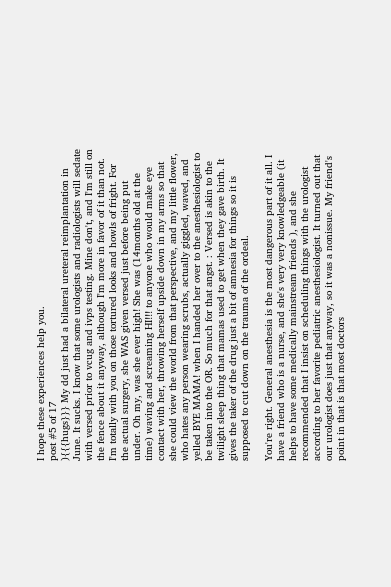I hope these experiences help you.
post #5 of 17
){{{hugs}}} My dd just had a bilateral ureteral reimplantation in June. It sucks. I know that some urologists and radiologists will sedate with versed prior to vcug and ivps testing. Mine don't, and I'm still on the fence about it anyway, although I'm more in favor of it than not. I'm totally with you on those tortured looks and howls of fright. For the actual surgery, she WAS given versed just before being put under. Oh my, was she ever high! She was (14months old at the time) waving and screaming HI!!! to anyone who would make eye contact with her, throwing herself upside down in my arms so that she could view the world from that perspective, and my little flower, who hates any person wearing scrubs, actually giggled, waved, and yelled BYE MAMA! when I handed her over to the anesthesiologist to be taken into the OR. So much for that angst. : Versed is akin to the twilight sleep thing that mamas used to get when they gave birth. It gives the taker of the drug just a bit of amnesia for things so it is supposed to cut down on the trauma of the ordeal.

You're right. General anesthesia is the most dangerous part of it all. I have a friend who is a nurse, and she's very very knowledgeable (it helps to have some medically mainstream friends ), and she recommended that I insist on scheduling things with the urologist according to her favorite pediatric anesthesiologist. It turned out that our urologist does just that anyway, so it was a nonissue. My friend's point in that is that most doctors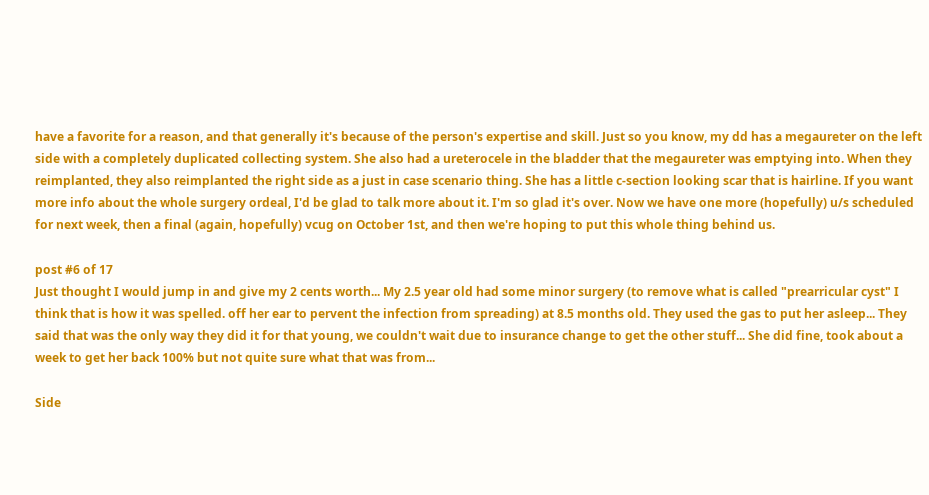have a favorite for a reason, and that generally it's because of the person's expertise and skill. Just so you know, my dd has a megaureter on the left side with a completely duplicated collecting system. She also had a ureterocele in the bladder that the megaureter was emptying into. When they reimplanted, they also reimplanted the right side as a just in case scenario thing. She has a little c-section looking scar that is hairline. If you want more info about the whole surgery ordeal, I'd be glad to talk more about it. I'm so glad it's over. Now we have one more (hopefully) u/s scheduled for next week, then a final (again, hopefully) vcug on October 1st, and then we're hoping to put this whole thing behind us.

post #6 of 17
Just thought I would jump in and give my 2 cents worth... My 2.5 year old had some minor surgery (to remove what is called "prearricular cyst" I think that is how it was spelled. off her ear to pervent the infection from spreading) at 8.5 months old. They used the gas to put her asleep... They said that was the only way they did it for that young, we couldn't wait due to insurance change to get the other stuff... She did fine, took about a week to get her back 100% but not quite sure what that was from...

Side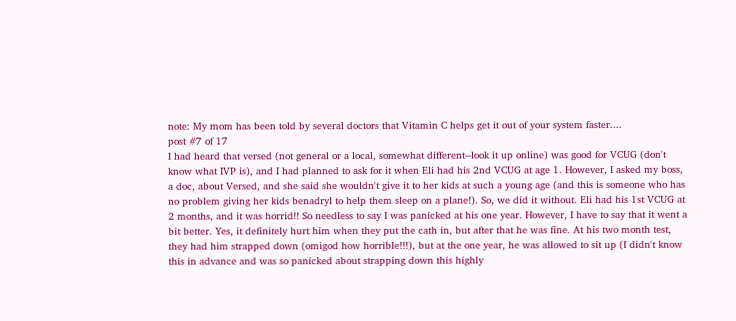note: My mom has been told by several doctors that Vitamin C helps get it out of your system faster....
post #7 of 17
I had heard that versed (not general or a local, somewhat different--look it up online) was good for VCUG (don't know what IVP is), and I had planned to ask for it when Eli had his 2nd VCUG at age 1. However, I asked my boss, a doc, about Versed, and she said she wouldn't give it to her kids at such a young age (and this is someone who has no problem giving her kids benadryl to help them sleep on a plane!). So, we did it without. Eli had his 1st VCUG at 2 months, and it was horrid!! So needless to say I was panicked at his one year. However, I have to say that it went a bit better. Yes, it definitely hurt him when they put the cath in, but after that he was fine. At his two month test, they had him strapped down (omigod how horrible!!!), but at the one year, he was allowed to sit up (I didn't know this in advance and was so panicked about strapping down this highly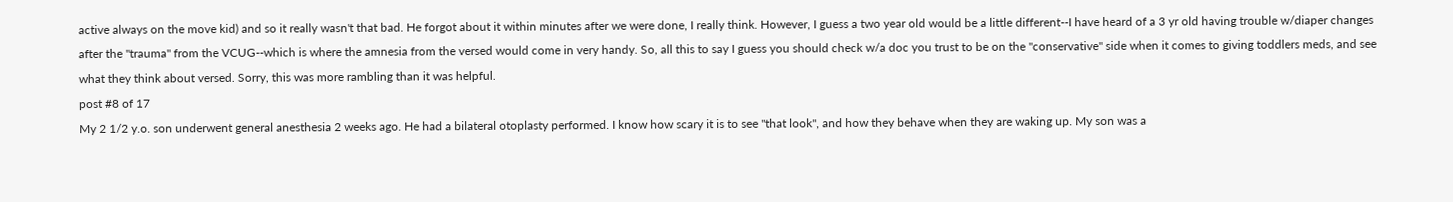active always on the move kid) and so it really wasn't that bad. He forgot about it within minutes after we were done, I really think. However, I guess a two year old would be a little different--I have heard of a 3 yr old having trouble w/diaper changes after the "trauma" from the VCUG--which is where the amnesia from the versed would come in very handy. So, all this to say I guess you should check w/a doc you trust to be on the "conservative" side when it comes to giving toddlers meds, and see what they think about versed. Sorry, this was more rambling than it was helpful.
post #8 of 17
My 2 1/2 y.o. son underwent general anesthesia 2 weeks ago. He had a bilateral otoplasty performed. I know how scary it is to see "that look", and how they behave when they are waking up. My son was a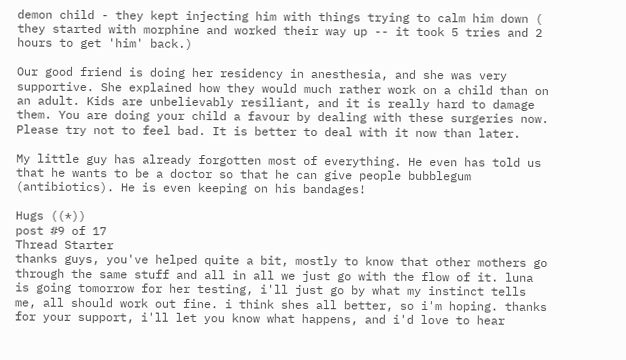demon child - they kept injecting him with things trying to calm him down ( they started with morphine and worked their way up -- it took 5 tries and 2 hours to get 'him' back.)

Our good friend is doing her residency in anesthesia, and she was very supportive. She explained how they would much rather work on a child than on an adult. Kids are unbelievably resiliant, and it is really hard to damage them. You are doing your child a favour by dealing with these surgeries now. Please try not to feel bad. It is better to deal with it now than later.

My little guy has already forgotten most of everything. He even has told us that he wants to be a doctor so that he can give people bubblegum (antibiotics). He is even keeping on his bandages!

Hugs ((*))
post #9 of 17
Thread Starter
thanks guys, you've helped quite a bit, mostly to know that other mothers go through the same stuff and all in all we just go with the flow of it. luna is going tomorrow for her testing, i'll just go by what my instinct tells me, all should work out fine. i think shes all better, so i'm hoping. thanks for your support, i'll let you know what happens, and i'd love to hear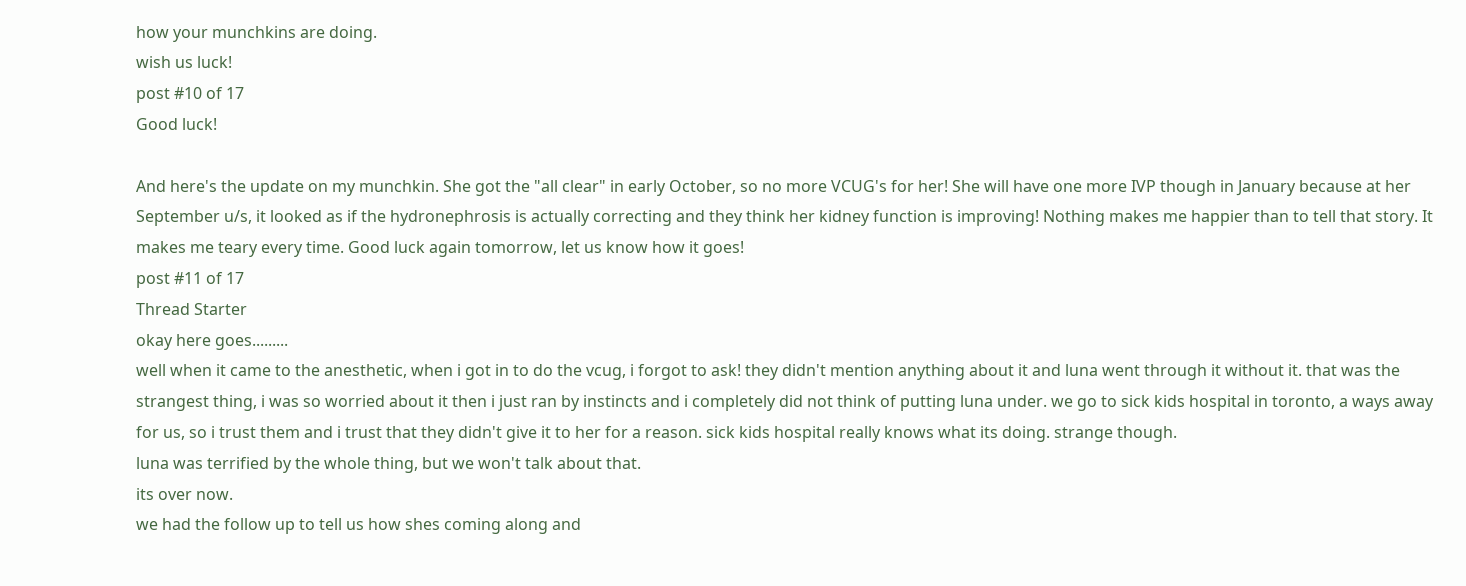how your munchkins are doing.
wish us luck!
post #10 of 17
Good luck!

And here's the update on my munchkin. She got the "all clear" in early October, so no more VCUG's for her! She will have one more IVP though in January because at her September u/s, it looked as if the hydronephrosis is actually correcting and they think her kidney function is improving! Nothing makes me happier than to tell that story. It makes me teary every time. Good luck again tomorrow, let us know how it goes!
post #11 of 17
Thread Starter
okay here goes.........
well when it came to the anesthetic, when i got in to do the vcug, i forgot to ask! they didn't mention anything about it and luna went through it without it. that was the strangest thing, i was so worried about it then i just ran by instincts and i completely did not think of putting luna under. we go to sick kids hospital in toronto, a ways away for us, so i trust them and i trust that they didn't give it to her for a reason. sick kids hospital really knows what its doing. strange though.
luna was terrified by the whole thing, but we won't talk about that.
its over now.
we had the follow up to tell us how shes coming along and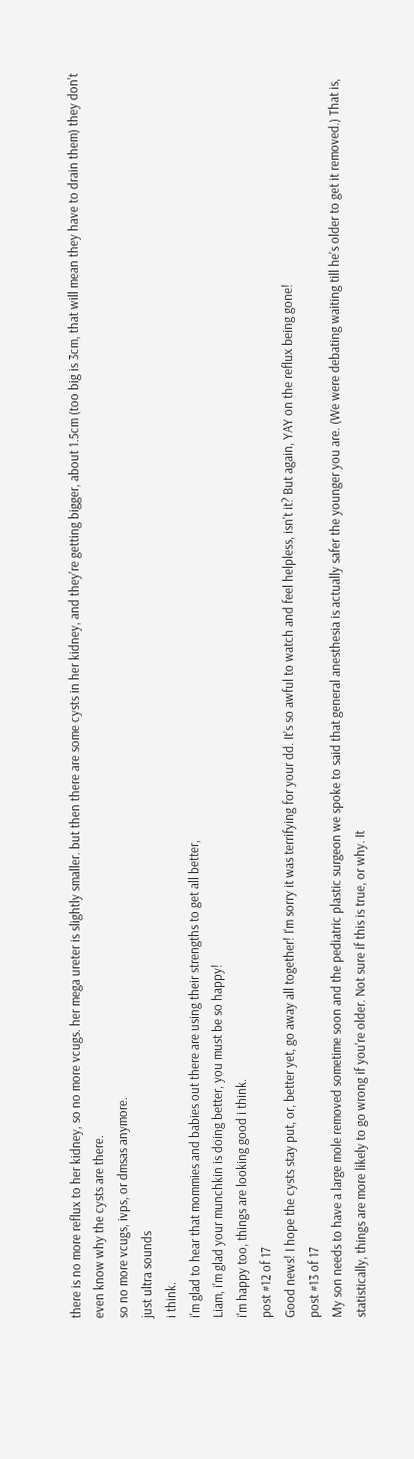there is no more reflux to her kidney, so no more vcugs. her mega ureter is slightly smaller. but then there are some cysts in her kidney, and they're getting bigger, about 1.5cm (too big is 3cm, that will mean they have to drain them) they don't even know why the cysts are there.
so no more vcugs, ivps, or dmsas anymore.
just ultra sounds
i think.
i'm glad to hear that mommies and babies out there are using their strengths to get all better,
Liam, i'm glad your munchkin is doing better, you must be so happy!
i'm happy too, things are looking good i think.
post #12 of 17
Good news! I hope the cysts stay put, or, better yet, go away all together! I'm sorry it was terrifying for your dd. It's so awful to watch and feel helpless, isn't it? But again, YAY on the reflux being gone!
post #13 of 17
My son needs to have a large mole removed sometime soon and the pediatric plastic surgeon we spoke to said that general anesthesia is actually safer the younger you are. (We were debating waiting till he's older to get it removed.) That is, statistically, things are more likely to go wrong if you're older. Not sure if this is true, or why. It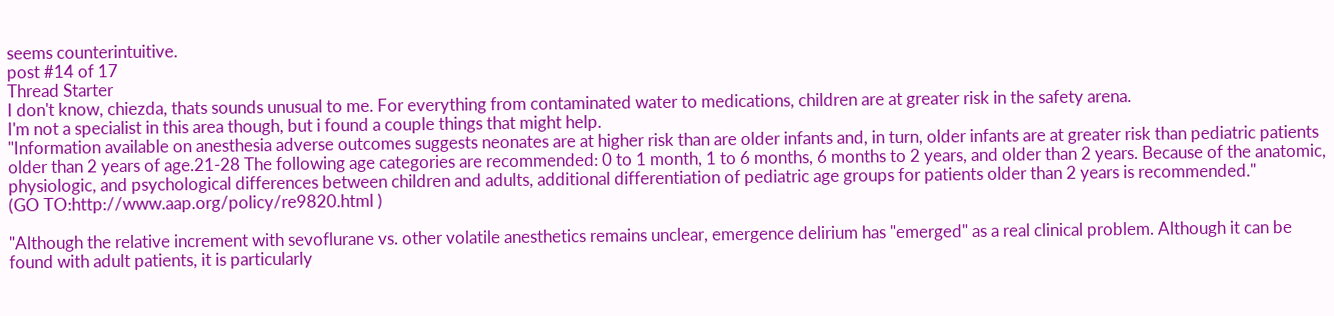seems counterintuitive.
post #14 of 17
Thread Starter
I don't know, chiezda, thats sounds unusual to me. For everything from contaminated water to medications, children are at greater risk in the safety arena.
I'm not a specialist in this area though, but i found a couple things that might help.
"Information available on anesthesia adverse outcomes suggests neonates are at higher risk than are older infants and, in turn, older infants are at greater risk than pediatric patients older than 2 years of age.21-28 The following age categories are recommended: 0 to 1 month, 1 to 6 months, 6 months to 2 years, and older than 2 years. Because of the anatomic, physiologic, and psychological differences between children and adults, additional differentiation of pediatric age groups for patients older than 2 years is recommended."
(GO TO:http://www.aap.org/policy/re9820.html )

"Although the relative increment with sevoflurane vs. other volatile anesthetics remains unclear, emergence delirium has "emerged" as a real clinical problem. Although it can be found with adult patients, it is particularly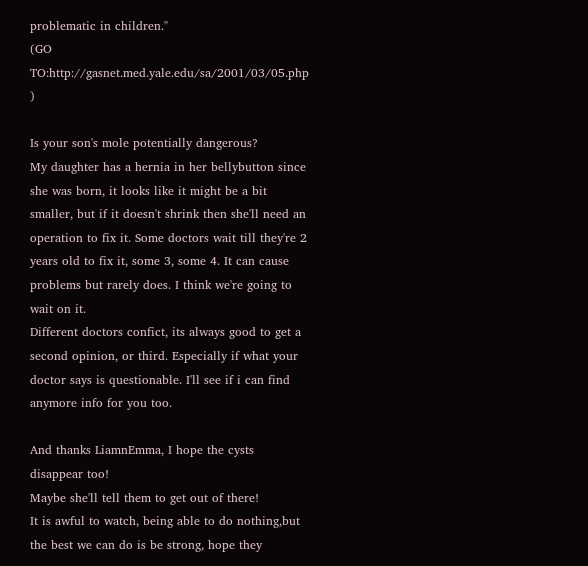problematic in children."
(GO TO:http://gasnet.med.yale.edu/sa/2001/03/05.php )

Is your son's mole potentially dangerous?
My daughter has a hernia in her bellybutton since she was born, it looks like it might be a bit smaller, but if it doesn't shrink then she'll need an operation to fix it. Some doctors wait till they're 2 years old to fix it, some 3, some 4. It can cause problems but rarely does. I think we're going to wait on it.
Different doctors confict, its always good to get a second opinion, or third. Especially if what your doctor says is questionable. I'll see if i can find anymore info for you too.

And thanks LiamnEmma, I hope the cysts disappear too!
Maybe she'll tell them to get out of there!
It is awful to watch, being able to do nothing,but the best we can do is be strong, hope they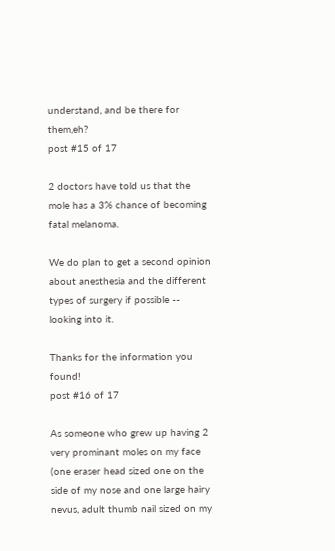understand, and be there for them,eh?
post #15 of 17

2 doctors have told us that the mole has a 3% chance of becoming fatal melanoma.

We do plan to get a second opinion about anesthesia and the different types of surgery if possible -- looking into it.

Thanks for the information you found!
post #16 of 17

As someone who grew up having 2 very prominant moles on my face (one eraser head sized one on the side of my nose and one large hairy nevus, adult thumb nail sized on my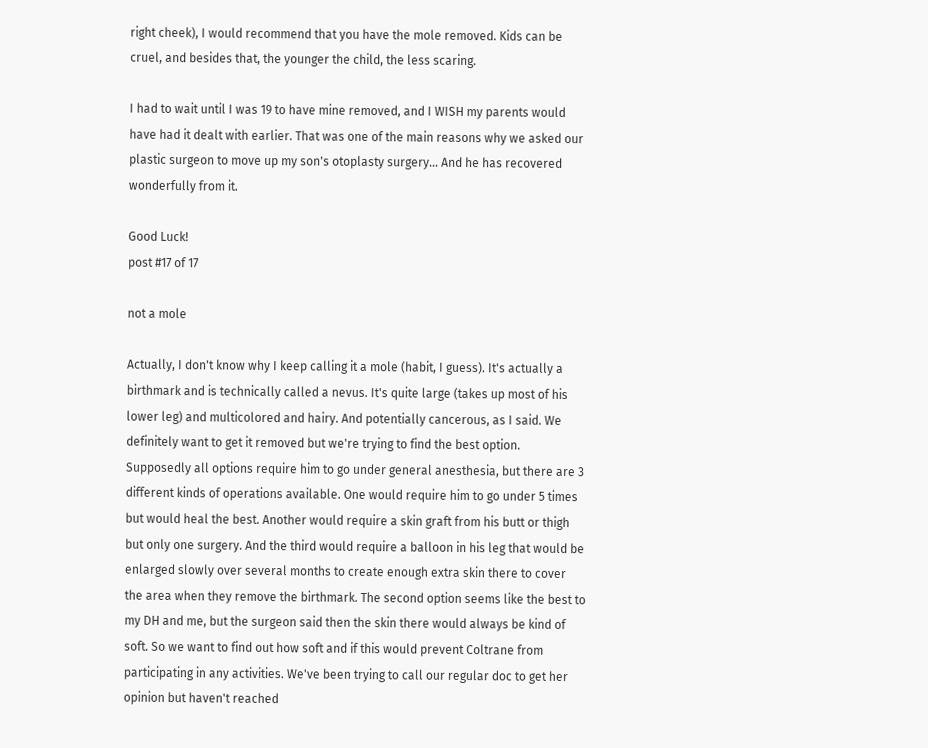right cheek), I would recommend that you have the mole removed. Kids can be cruel, and besides that, the younger the child, the less scaring.

I had to wait until I was 19 to have mine removed, and I WISH my parents would have had it dealt with earlier. That was one of the main reasons why we asked our plastic surgeon to move up my son's otoplasty surgery... And he has recovered wonderfully from it.

Good Luck!
post #17 of 17

not a mole

Actually, I don't know why I keep calling it a mole (habit, I guess). It's actually a birthmark and is technically called a nevus. It's quite large (takes up most of his lower leg) and multicolored and hairy. And potentially cancerous, as I said. We definitely want to get it removed but we're trying to find the best option. Supposedly all options require him to go under general anesthesia, but there are 3 different kinds of operations available. One would require him to go under 5 times but would heal the best. Another would require a skin graft from his butt or thigh but only one surgery. And the third would require a balloon in his leg that would be enlarged slowly over several months to create enough extra skin there to cover the area when they remove the birthmark. The second option seems like the best to my DH and me, but the surgeon said then the skin there would always be kind of soft. So we want to find out how soft and if this would prevent Coltrane from participating in any activities. We've been trying to call our regular doc to get her opinion but haven't reached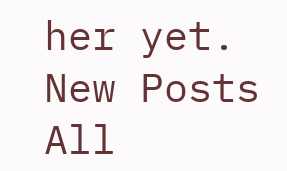her yet.
New Posts  All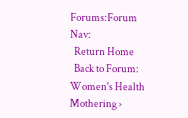Forums:Forum Nav:
  Return Home
  Back to Forum: Women's Health
Mothering ›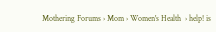Mothering Forums › Mom › Women's Health  › help! is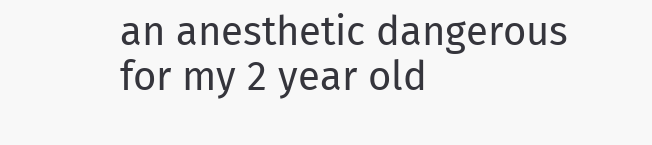an anesthetic dangerous for my 2 year old